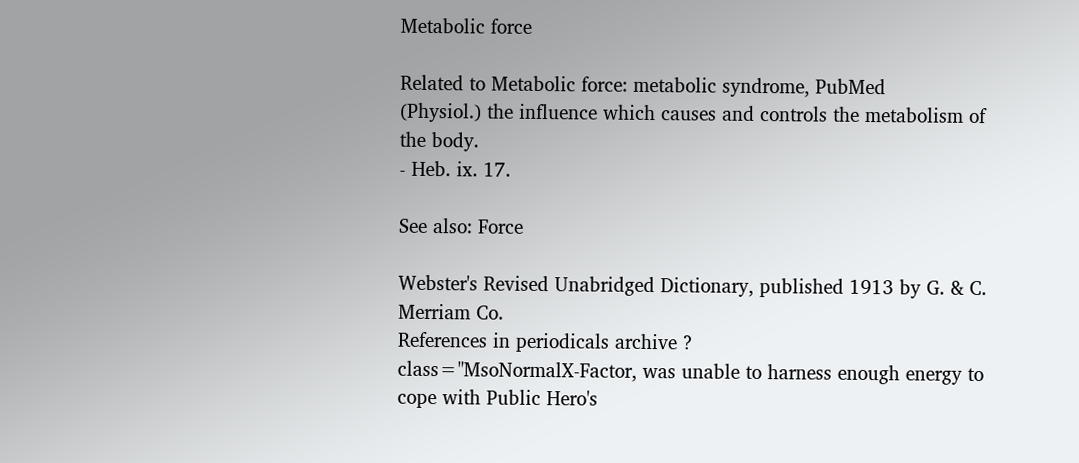Metabolic force

Related to Metabolic force: metabolic syndrome, PubMed
(Physiol.) the influence which causes and controls the metabolism of the body.
- Heb. ix. 17.

See also: Force

Webster's Revised Unabridged Dictionary, published 1913 by G. & C. Merriam Co.
References in periodicals archive ?
class="MsoNormalX-Factor, was unable to harness enough energy to cope with Public Hero's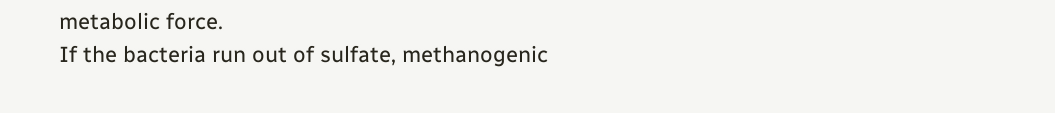metabolic force.
If the bacteria run out of sulfate, methanogenic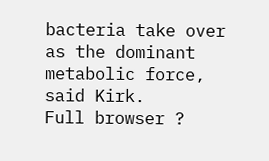bacteria take over as the dominant metabolic force, said Kirk.
Full browser ?